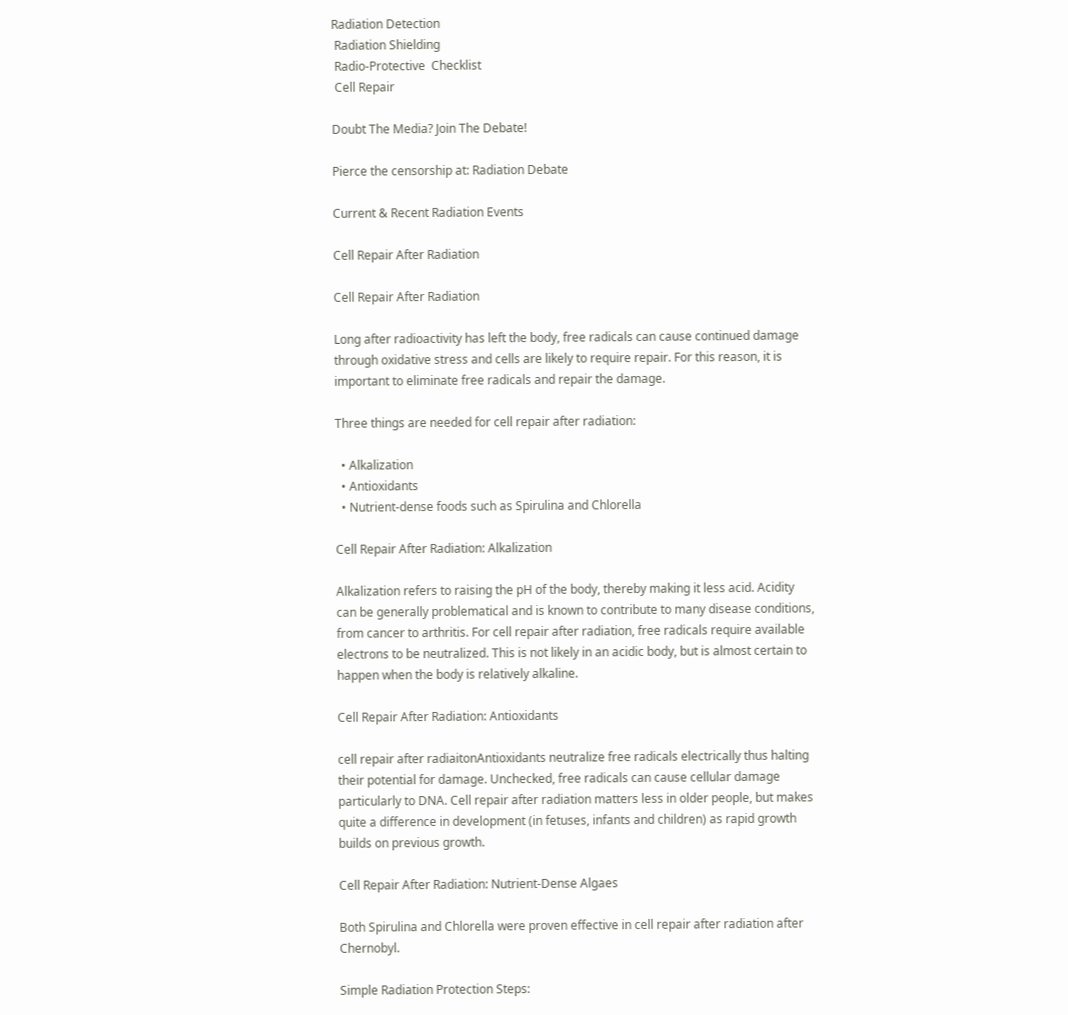Radiation Detection
 Radiation Shielding
 Radio-Protective  Checklist
 Cell Repair

Doubt The Media? Join The Debate!

Pierce the censorship at: Radiation Debate

Current & Recent Radiation Events

Cell Repair After Radiation

Cell Repair After Radiation

Long after radioactivity has left the body, free radicals can cause continued damage through oxidative stress and cells are likely to require repair. For this reason, it is important to eliminate free radicals and repair the damage.

Three things are needed for cell repair after radiation:

  • Alkalization
  • Antioxidants
  • Nutrient-dense foods such as Spirulina and Chlorella

Cell Repair After Radiation: Alkalization

Alkalization refers to raising the pH of the body, thereby making it less acid. Acidity can be generally problematical and is known to contribute to many disease conditions, from cancer to arthritis. For cell repair after radiation, free radicals require available electrons to be neutralized. This is not likely in an acidic body, but is almost certain to happen when the body is relatively alkaline.

Cell Repair After Radiation: Antioxidants

cell repair after radiaitonAntioxidants neutralize free radicals electrically thus halting their potential for damage. Unchecked, free radicals can cause cellular damage particularly to DNA. Cell repair after radiation matters less in older people, but makes quite a difference in development (in fetuses, infants and children) as rapid growth builds on previous growth.

Cell Repair After Radiation: Nutrient-Dense Algaes

Both Spirulina and Chlorella were proven effective in cell repair after radiation after Chernobyl.

Simple Radiation Protection Steps: